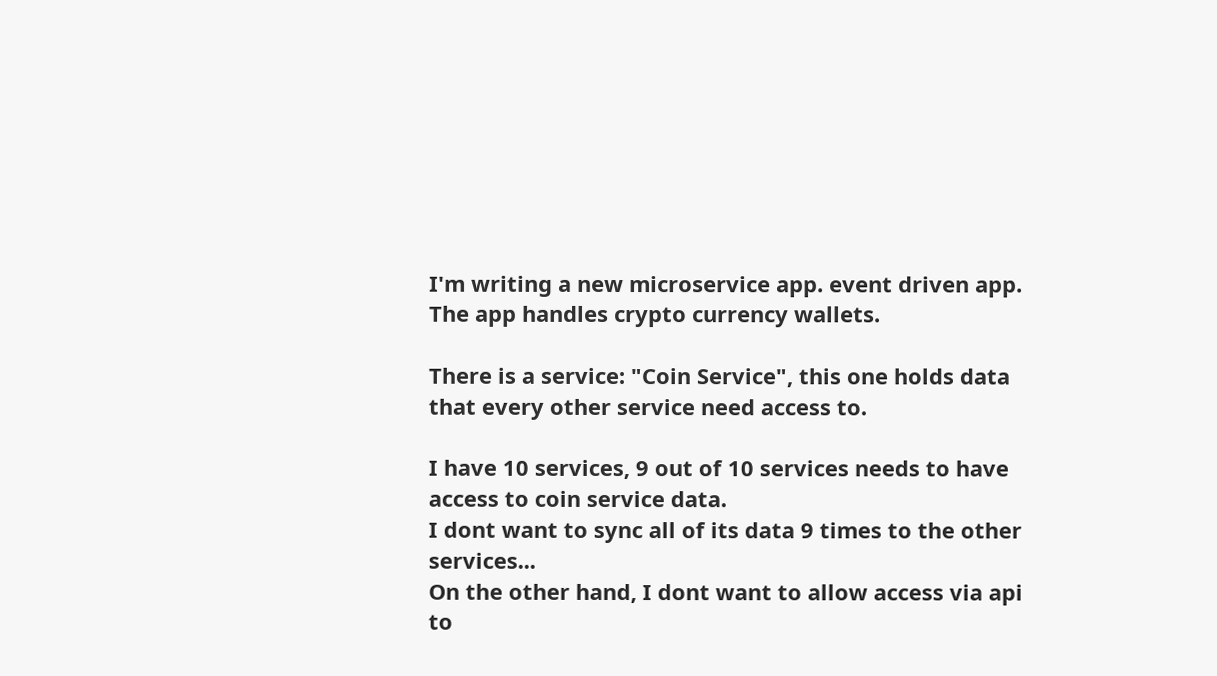I'm writing a new microservice app. event driven app.
The app handles crypto currency wallets.

There is a service: "Coin Service", this one holds data that every other service need access to.

I have 10 services, 9 out of 10 services needs to have access to coin service data.
I dont want to sync all of its data 9 times to the other services...
On the other hand, I dont want to allow access via api to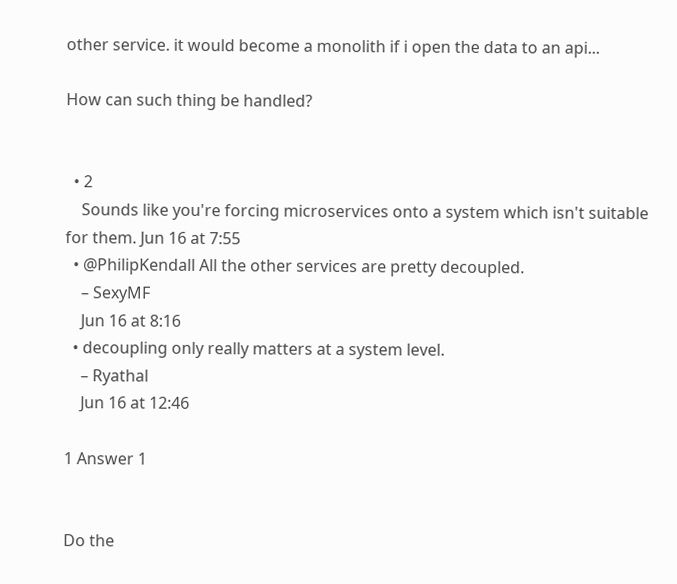other service. it would become a monolith if i open the data to an api...

How can such thing be handled?


  • 2
    Sounds like you're forcing microservices onto a system which isn't suitable for them. Jun 16 at 7:55
  • @PhilipKendall All the other services are pretty decoupled.
    – SexyMF
    Jun 16 at 8:16
  • decoupling only really matters at a system level.
    – Ryathal
    Jun 16 at 12:46

1 Answer 1


Do the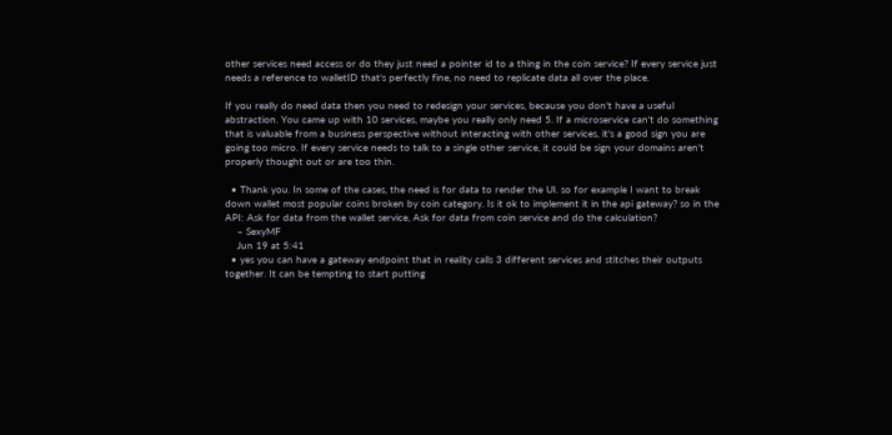other services need access or do they just need a pointer id to a thing in the coin service? If every service just needs a reference to walletID that's perfectly fine, no need to replicate data all over the place.

If you really do need data then you need to redesign your services, because you don't have a useful abstraction. You came up with 10 services, maybe you really only need 5. If a microservice can't do something that is valuable from a business perspective without interacting with other services, it's a good sign you are going too micro. If every service needs to talk to a single other service, it could be sign your domains aren't properly thought out or are too thin.

  • Thank you. In some of the cases, the need is for data to render the UI. so for example I want to break down wallet most popular coins broken by coin category. Is it ok to implement it in the api gateway? so in the API: Ask for data from the wallet service, Ask for data from coin service and do the calculation?
    – SexyMF
    Jun 19 at 5:41
  • yes you can have a gateway endpoint that in reality calls 3 different services and stitches their outputs together. It can be tempting to start putting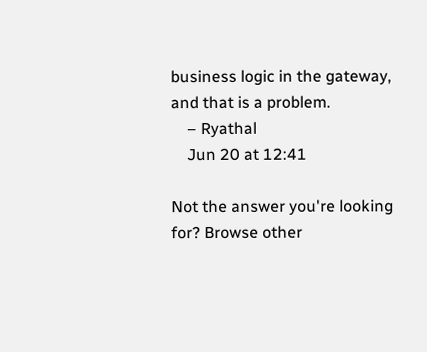business logic in the gateway, and that is a problem.
    – Ryathal
    Jun 20 at 12:41

Not the answer you're looking for? Browse other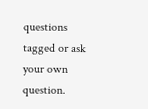questions tagged or ask your own question.